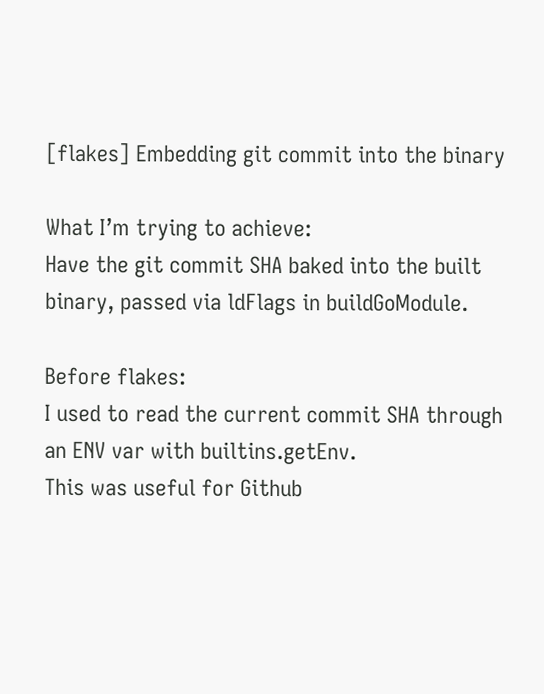[flakes] Embedding git commit into the binary

What I’m trying to achieve:
Have the git commit SHA baked into the built binary, passed via ldFlags in buildGoModule.

Before flakes:
I used to read the current commit SHA through an ENV var with builtins.getEnv.
This was useful for Github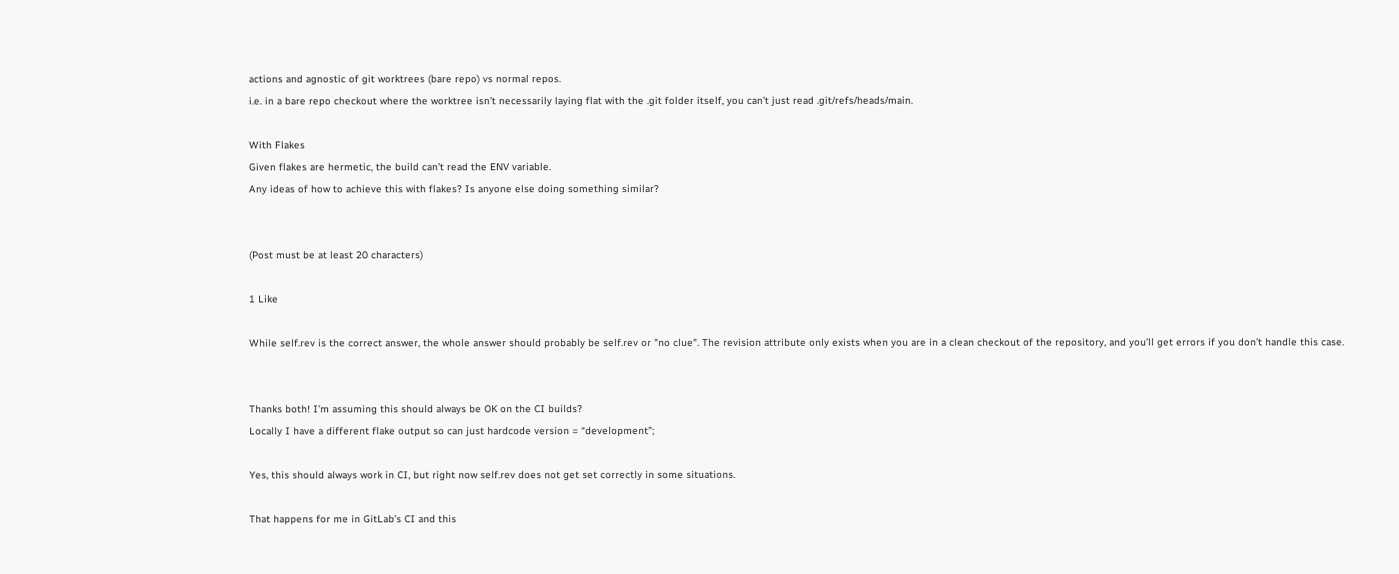actions and agnostic of git worktrees (bare repo) vs normal repos.
i.e. in a bare repo checkout where the worktree isn’t necessarily laying flat with the .git folder itself, you can’t just read .git/refs/heads/main.

With Flakes
Given flakes are hermetic, the build can’t read the ENV variable.
Any ideas of how to achieve this with flakes? Is anyone else doing something similar?


(Post must be at least 20 characters)

1 Like

While self.rev is the correct answer, the whole answer should probably be self.rev or "no clue". The revision attribute only exists when you are in a clean checkout of the repository, and you’ll get errors if you don’t handle this case.


Thanks both! I’m assuming this should always be OK on the CI builds?
Locally I have a different flake output so can just hardcode version = “development”;

Yes, this should always work in CI, but right now self.rev does not get set correctly in some situations.

That happens for me in GitLab’s CI and this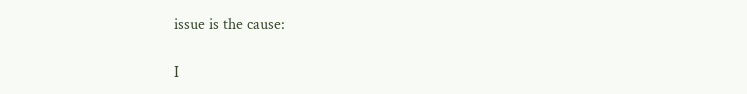issue is the cause:

I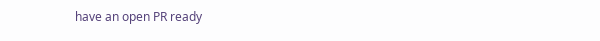have an open PR ready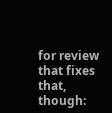for review that fixes that, though: